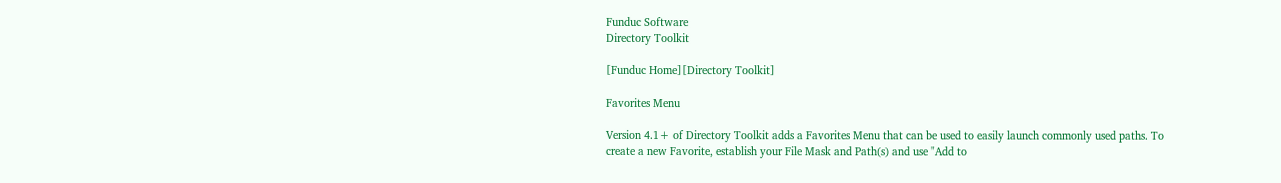Funduc Software
Directory Toolkit

[Funduc Home][Directory Toolkit]

Favorites Menu

Version 4.1+ of Directory Toolkit adds a Favorites Menu that can be used to easily launch commonly used paths. To create a new Favorite, establish your File Mask and Path(s) and use "Add to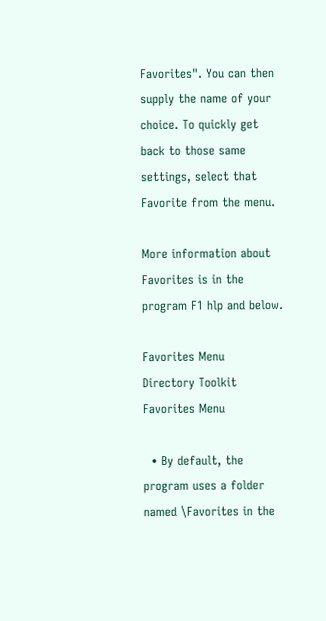Favorites". You can then supply the name of your choice. To quickly get back to those same settings, select that Favorite from the menu.

More information about Favorites is in the program F1 hlp and below.

Favorites Menu
Directory Toolkit Favorites Menu

  • By default, the program uses a folder named \Favorites in the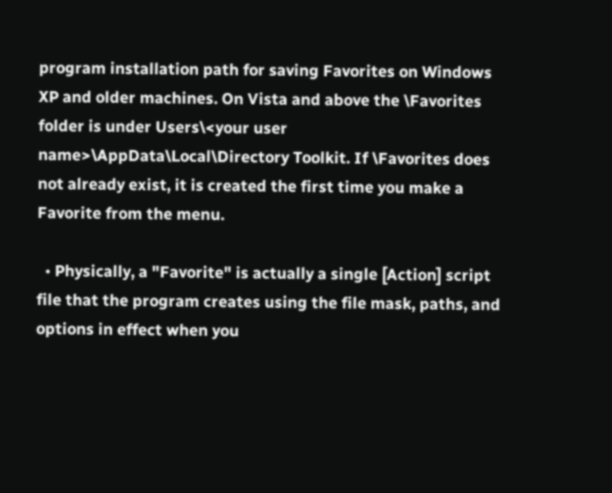program installation path for saving Favorites on Windows XP and older machines. On Vista and above the \Favorites folder is under Users\<your user name>\AppData\Local\Directory Toolkit. If \Favorites does not already exist, it is created the first time you make a Favorite from the menu.

  • Physically, a "Favorite" is actually a single [Action] script file that the program creates using the file mask, paths, and options in effect when you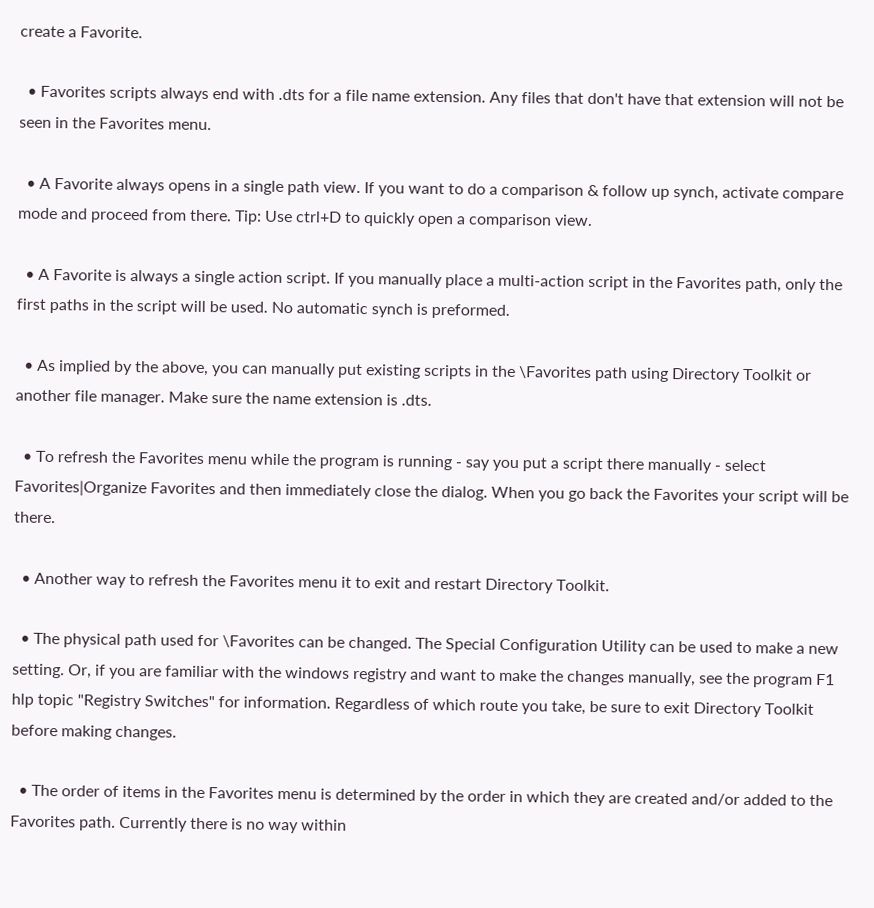create a Favorite.

  • Favorites scripts always end with .dts for a file name extension. Any files that don't have that extension will not be seen in the Favorites menu.

  • A Favorite always opens in a single path view. If you want to do a comparison & follow up synch, activate compare mode and proceed from there. Tip: Use ctrl+D to quickly open a comparison view.

  • A Favorite is always a single action script. If you manually place a multi-action script in the Favorites path, only the first paths in the script will be used. No automatic synch is preformed.

  • As implied by the above, you can manually put existing scripts in the \Favorites path using Directory Toolkit or another file manager. Make sure the name extension is .dts.

  • To refresh the Favorites menu while the program is running - say you put a script there manually - select Favorites|Organize Favorites and then immediately close the dialog. When you go back the Favorites your script will be there.

  • Another way to refresh the Favorites menu it to exit and restart Directory Toolkit.

  • The physical path used for \Favorites can be changed. The Special Configuration Utility can be used to make a new setting. Or, if you are familiar with the windows registry and want to make the changes manually, see the program F1 hlp topic "Registry Switches" for information. Regardless of which route you take, be sure to exit Directory Toolkit before making changes.

  • The order of items in the Favorites menu is determined by the order in which they are created and/or added to the Favorites path. Currently there is no way within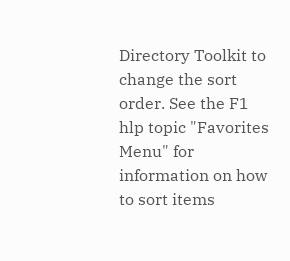Directory Toolkit to change the sort order. See the F1 hlp topic "Favorites Menu" for information on how to sort items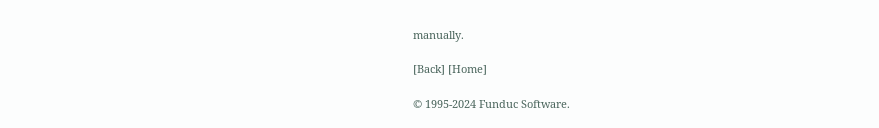manually.

[Back] [Home]

© 1995-2024 Funduc Software.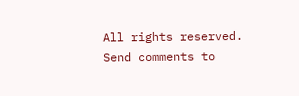All rights reserved.
Send comments to